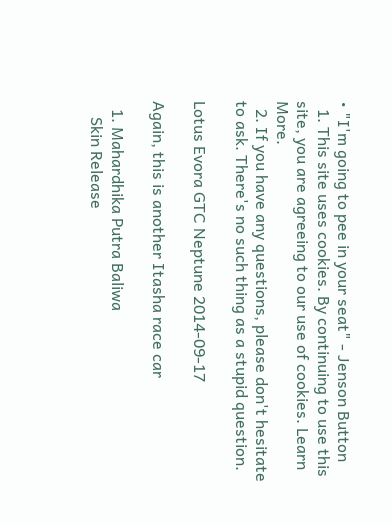• "I'm going to pee in your seat" - Jenson Button
  1. This site uses cookies. By continuing to use this site, you are agreeing to our use of cookies. Learn More.
  2. If you have any questions, please don't hesitate to ask. There's no such thing as a stupid question.

Lotus Evora GTC Neptune 2014-09-17

Again, this is another Itasha race car

  1. Mahardhika Putra Baliwa
    Skin Release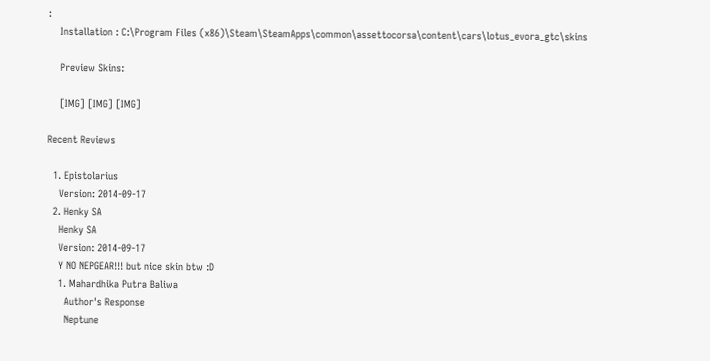:
    Installation : C:\Program Files (x86)\Steam\SteamApps\common\assettocorsa\content\cars\lotus_evora_gtc\skins

    Preview Skins:

    [IMG] [IMG] [IMG]

Recent Reviews

  1. Epistolarius
    Version: 2014-09-17
  2. Henky SA
    Henky SA
    Version: 2014-09-17
    Y NO NEPGEAR!!! but nice skin btw :D
    1. Mahardhika Putra Baliwa
      Author's Response
      Neptune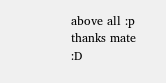above all :p thanks mate :D